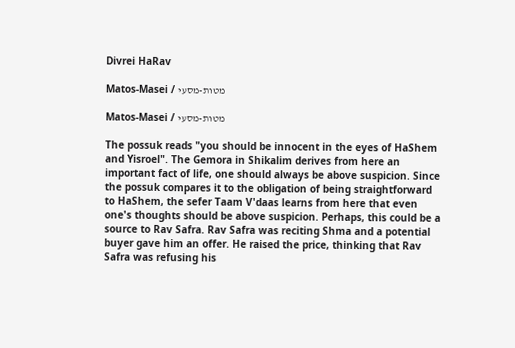Divrei HaRav

Matos-Masei / מטות-מסעי

Matos-Masei / מטות-מסעי

The possuk reads "you should be innocent in the eyes of HaShem and Yisroel". The Gemora in Shikalim derives from here an important fact of life, one should always be above suspicion. Since the possuk compares it to the obligation of being straightforward to HaShem, the sefer Taam V'daas learns from here that even one's thoughts should be above suspicion. Perhaps, this could be a source to Rav Safra. Rav Safra was reciting Shma and a potential buyer gave him an offer. He raised the price, thinking that Rav Safra was refusing his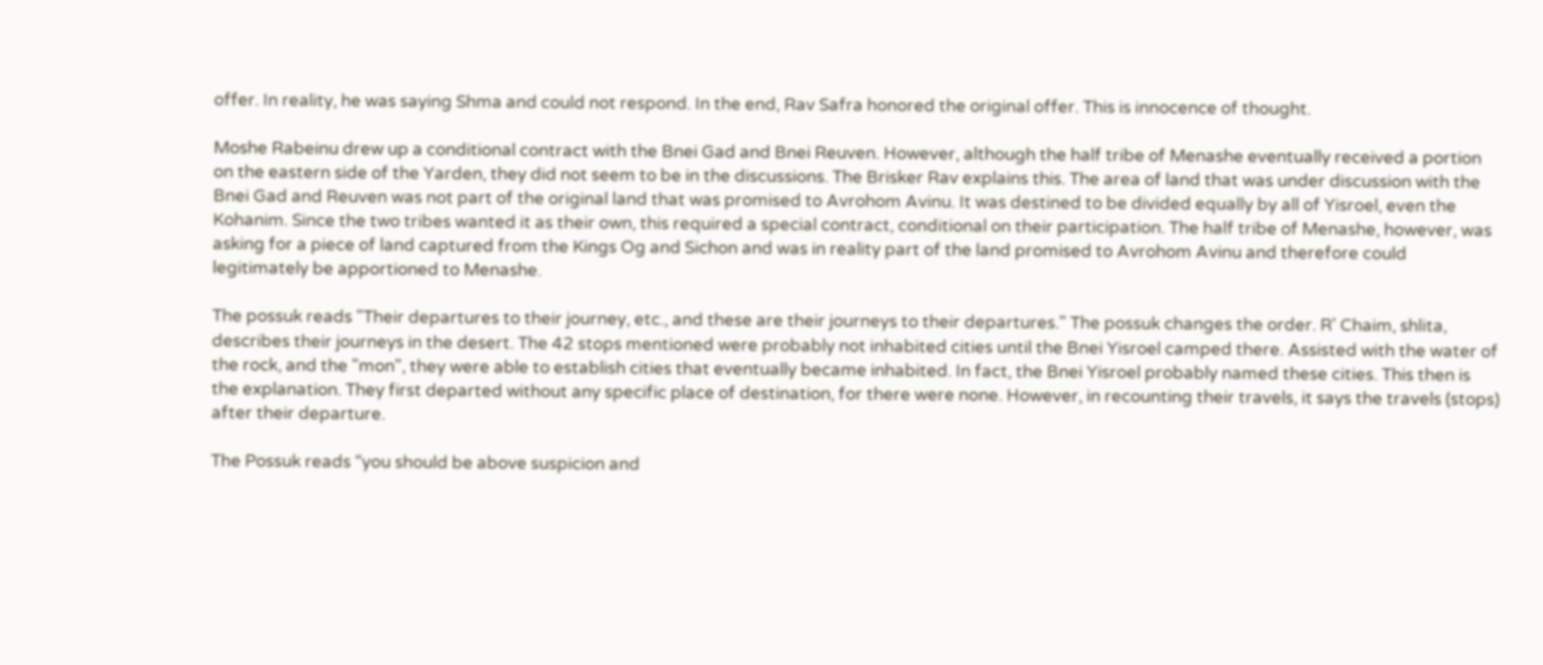offer. In reality, he was saying Shma and could not respond. In the end, Rav Safra honored the original offer. This is innocence of thought.

Moshe Rabeinu drew up a conditional contract with the Bnei Gad and Bnei Reuven. However, although the half tribe of Menashe eventually received a portion on the eastern side of the Yarden, they did not seem to be in the discussions. The Brisker Rav explains this. The area of land that was under discussion with the Bnei Gad and Reuven was not part of the original land that was promised to Avrohom Avinu. It was destined to be divided equally by all of Yisroel, even the Kohanim. Since the two tribes wanted it as their own, this required a special contract, conditional on their participation. The half tribe of Menashe, however, was asking for a piece of land captured from the Kings Og and Sichon and was in reality part of the land promised to Avrohom Avinu and therefore could legitimately be apportioned to Menashe.

The possuk reads "Their departures to their journey, etc., and these are their journeys to their departures." The possuk changes the order. R' Chaim, shlita, describes their journeys in the desert. The 42 stops mentioned were probably not inhabited cities until the Bnei Yisroel camped there. Assisted with the water of the rock, and the "mon", they were able to establish cities that eventually became inhabited. In fact, the Bnei Yisroel probably named these cities. This then is the explanation. They first departed without any specific place of destination, for there were none. However, in recounting their travels, it says the travels (stops) after their departure.

The Possuk reads “you should be above suspicion and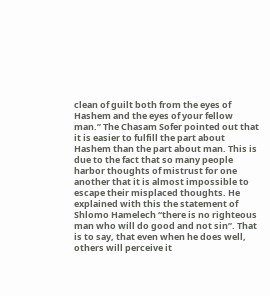clean of guilt both from the eyes of Hashem and the eyes of your fellow man.” The Chasam Sofer pointed out that it is easier to fulfill the part about Hashem than the part about man. This is due to the fact that so many people harbor thoughts of mistrust for one another that it is almost impossible to escape their misplaced thoughts. He explained with this the statement of Shlomo Hamelech “there is no righteous man who will do good and not sin”. That is to say, that even when he does well, others will perceive it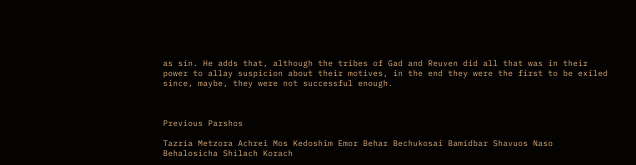as sin. He adds that, although the tribes of Gad and Reuven did all that was in their power to allay suspicion about their motives, in the end they were the first to be exiled since, maybe, they were not successful enough.



Previous Parshos

Tazria Metzora Achrei Mos Kedoshim Emor Behar Bechukosai Bamidbar Shavuos Naso Behalosicha Shilach Korach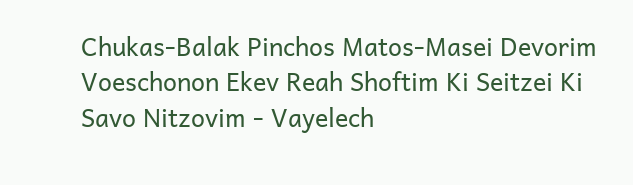Chukas-Balak Pinchos Matos-Masei Devorim Voeschonon Ekev Reah Shoftim Ki Seitzei Ki Savo Nitzovim - Vayelech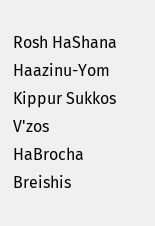Rosh HaShana Haazinu-Yom Kippur Sukkos V'zos HaBrocha Breishis